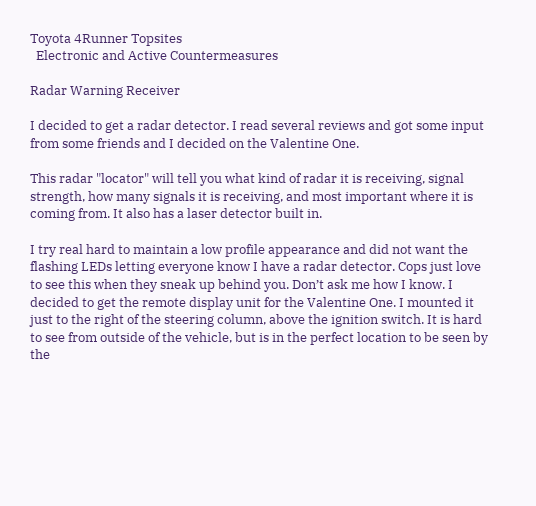Toyota 4Runner Topsites
  Electronic and Active Countermeasures

Radar Warning Receiver

I decided to get a radar detector. I read several reviews and got some input from some friends and I decided on the Valentine One.

This radar "locator" will tell you what kind of radar it is receiving, signal strength, how many signals it is receiving, and most important where it is coming from. It also has a laser detector built in.

I try real hard to maintain a low profile appearance and did not want the flashing LEDs letting everyone know I have a radar detector. Cops just love to see this when they sneak up behind you. Don’t ask me how I know. I decided to get the remote display unit for the Valentine One. I mounted it just to the right of the steering column, above the ignition switch. It is hard to see from outside of the vehicle, but is in the perfect location to be seen by the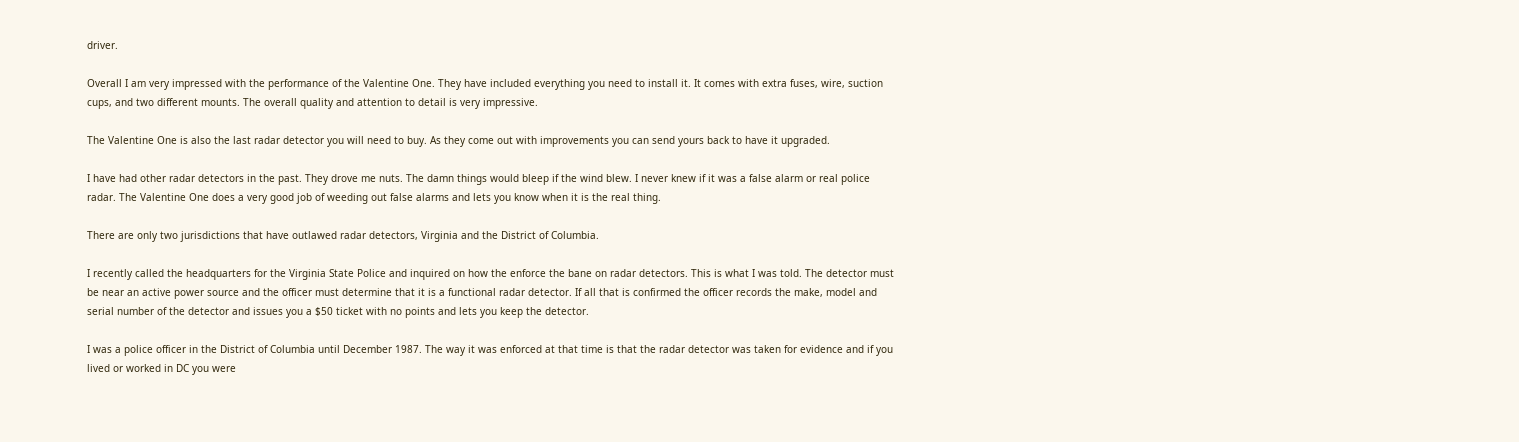driver.

Overall I am very impressed with the performance of the Valentine One. They have included everything you need to install it. It comes with extra fuses, wire, suction cups, and two different mounts. The overall quality and attention to detail is very impressive.

The Valentine One is also the last radar detector you will need to buy. As they come out with improvements you can send yours back to have it upgraded.

I have had other radar detectors in the past. They drove me nuts. The damn things would bleep if the wind blew. I never knew if it was a false alarm or real police radar. The Valentine One does a very good job of weeding out false alarms and lets you know when it is the real thing.

There are only two jurisdictions that have outlawed radar detectors, Virginia and the District of Columbia.

I recently called the headquarters for the Virginia State Police and inquired on how the enforce the bane on radar detectors. This is what I was told. The detector must be near an active power source and the officer must determine that it is a functional radar detector. If all that is confirmed the officer records the make, model and serial number of the detector and issues you a $50 ticket with no points and lets you keep the detector.

I was a police officer in the District of Columbia until December 1987. The way it was enforced at that time is that the radar detector was taken for evidence and if you lived or worked in DC you were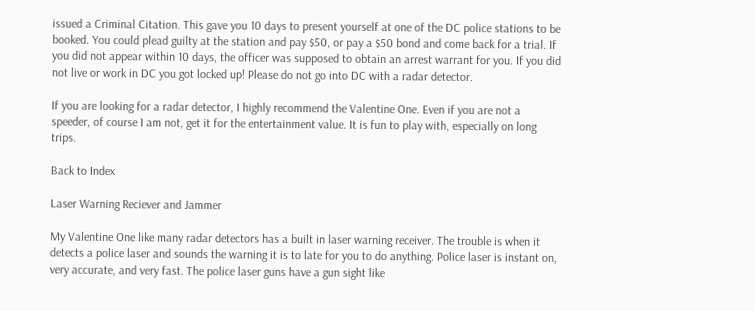issued a Criminal Citation. This gave you 10 days to present yourself at one of the DC police stations to be booked. You could plead guilty at the station and pay $50, or pay a $50 bond and come back for a trial. If you did not appear within 10 days, the officer was supposed to obtain an arrest warrant for you. If you did not live or work in DC you got locked up! Please do not go into DC with a radar detector.

If you are looking for a radar detector, I highly recommend the Valentine One. Even if you are not a speeder, of course I am not, get it for the entertainment value. It is fun to play with, especially on long trips.

Back to Index

Laser Warning Reciever and Jammer

My Valentine One like many radar detectors has a built in laser warning receiver. The trouble is when it detects a police laser and sounds the warning it is to late for you to do anything. Police laser is instant on, very accurate, and very fast. The police laser guns have a gun sight like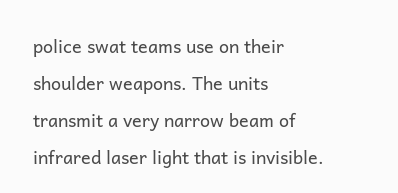police swat teams use on their shoulder weapons. The units transmit a very narrow beam of infrared laser light that is invisible.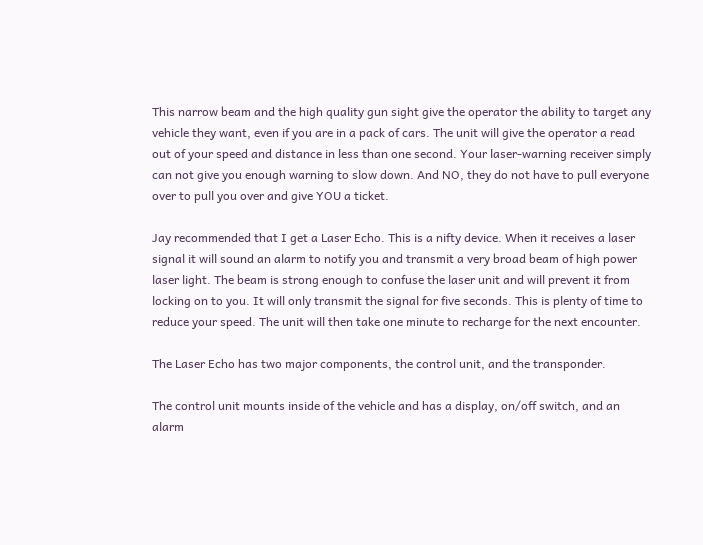This narrow beam and the high quality gun sight give the operator the ability to target any vehicle they want, even if you are in a pack of cars. The unit will give the operator a read out of your speed and distance in less than one second. Your laser-warning receiver simply can not give you enough warning to slow down. And NO, they do not have to pull everyone over to pull you over and give YOU a ticket.

Jay recommended that I get a Laser Echo. This is a nifty device. When it receives a laser signal it will sound an alarm to notify you and transmit a very broad beam of high power laser light. The beam is strong enough to confuse the laser unit and will prevent it from locking on to you. It will only transmit the signal for five seconds. This is plenty of time to reduce your speed. The unit will then take one minute to recharge for the next encounter.

The Laser Echo has two major components, the control unit, and the transponder.

The control unit mounts inside of the vehicle and has a display, on/off switch, and an alarm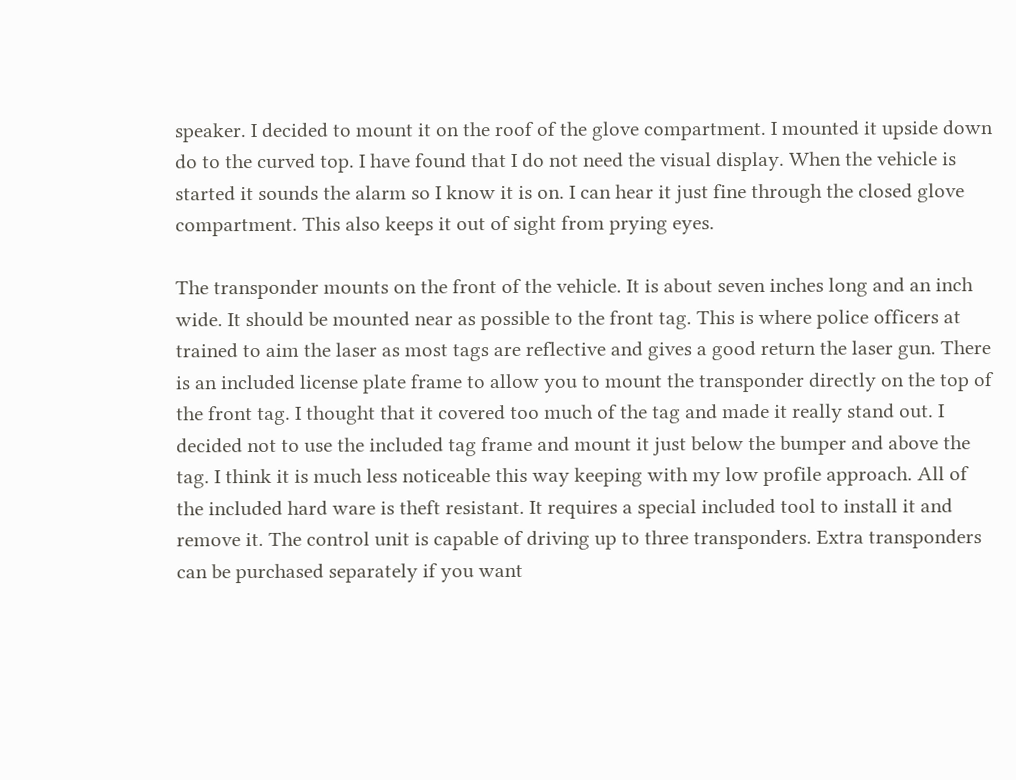speaker. I decided to mount it on the roof of the glove compartment. I mounted it upside down do to the curved top. I have found that I do not need the visual display. When the vehicle is started it sounds the alarm so I know it is on. I can hear it just fine through the closed glove compartment. This also keeps it out of sight from prying eyes.

The transponder mounts on the front of the vehicle. It is about seven inches long and an inch wide. It should be mounted near as possible to the front tag. This is where police officers at trained to aim the laser as most tags are reflective and gives a good return the laser gun. There is an included license plate frame to allow you to mount the transponder directly on the top of the front tag. I thought that it covered too much of the tag and made it really stand out. I decided not to use the included tag frame and mount it just below the bumper and above the tag. I think it is much less noticeable this way keeping with my low profile approach. All of the included hard ware is theft resistant. It requires a special included tool to install it and remove it. The control unit is capable of driving up to three transponders. Extra transponders can be purchased separately if you want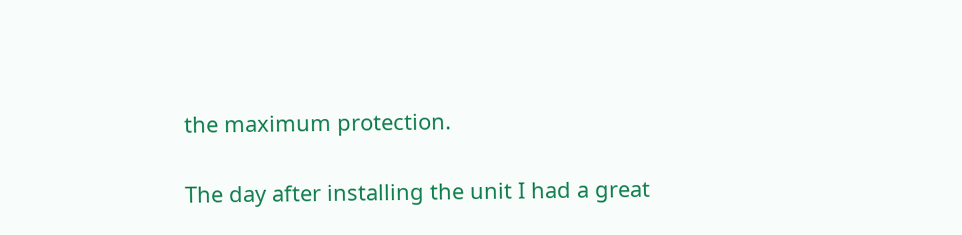the maximum protection.

The day after installing the unit I had a great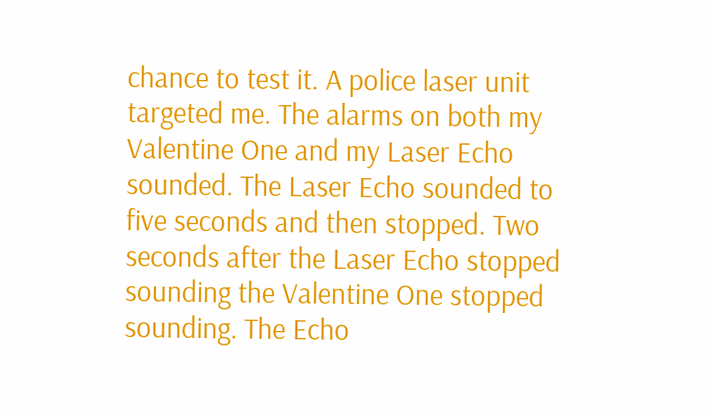chance to test it. A police laser unit targeted me. The alarms on both my Valentine One and my Laser Echo sounded. The Laser Echo sounded to five seconds and then stopped. Two seconds after the Laser Echo stopped sounding the Valentine One stopped sounding. The Echo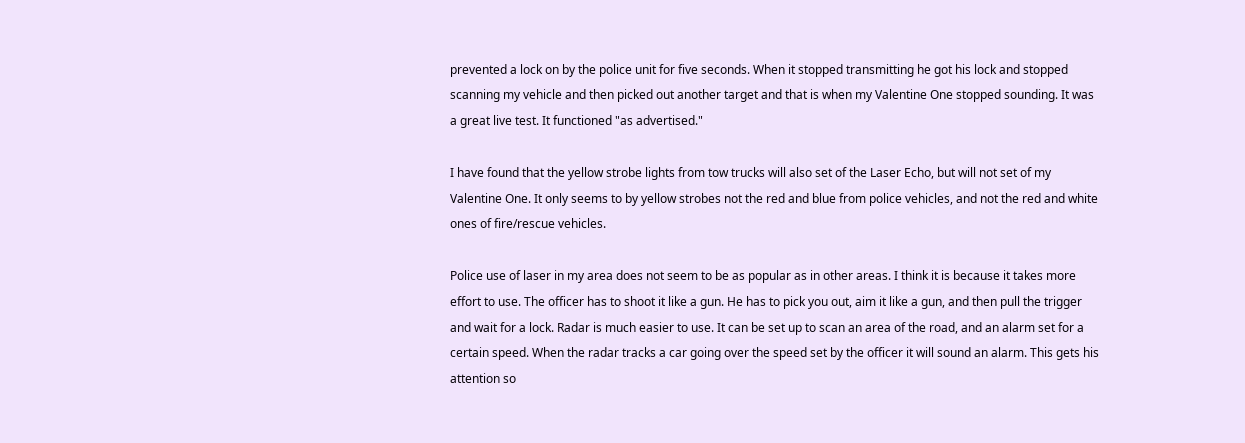prevented a lock on by the police unit for five seconds. When it stopped transmitting he got his lock and stopped scanning my vehicle and then picked out another target and that is when my Valentine One stopped sounding. It was a great live test. It functioned "as advertised."

I have found that the yellow strobe lights from tow trucks will also set of the Laser Echo, but will not set of my Valentine One. It only seems to by yellow strobes not the red and blue from police vehicles, and not the red and white ones of fire/rescue vehicles.

Police use of laser in my area does not seem to be as popular as in other areas. I think it is because it takes more effort to use. The officer has to shoot it like a gun. He has to pick you out, aim it like a gun, and then pull the trigger and wait for a lock. Radar is much easier to use. It can be set up to scan an area of the road, and an alarm set for a certain speed. When the radar tracks a car going over the speed set by the officer it will sound an alarm. This gets his attention so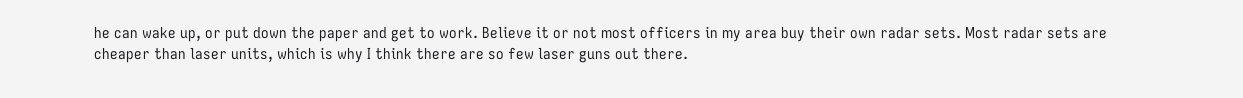he can wake up, or put down the paper and get to work. Believe it or not most officers in my area buy their own radar sets. Most radar sets are cheaper than laser units, which is why I think there are so few laser guns out there.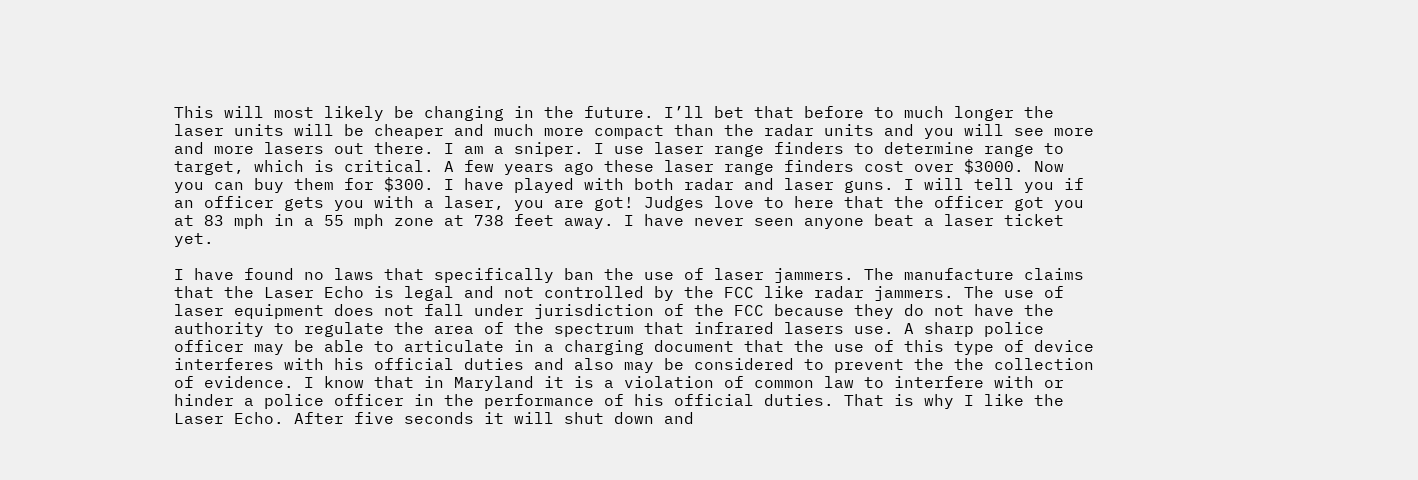This will most likely be changing in the future. I’ll bet that before to much longer the laser units will be cheaper and much more compact than the radar units and you will see more and more lasers out there. I am a sniper. I use laser range finders to determine range to target, which is critical. A few years ago these laser range finders cost over $3000. Now you can buy them for $300. I have played with both radar and laser guns. I will tell you if an officer gets you with a laser, you are got! Judges love to here that the officer got you at 83 mph in a 55 mph zone at 738 feet away. I have never seen anyone beat a laser ticket yet.

I have found no laws that specifically ban the use of laser jammers. The manufacture claims that the Laser Echo is legal and not controlled by the FCC like radar jammers. The use of laser equipment does not fall under jurisdiction of the FCC because they do not have the authority to regulate the area of the spectrum that infrared lasers use. A sharp police officer may be able to articulate in a charging document that the use of this type of device interferes with his official duties and also may be considered to prevent the the collection of evidence. I know that in Maryland it is a violation of common law to interfere with or hinder a police officer in the performance of his official duties. That is why I like the Laser Echo. After five seconds it will shut down and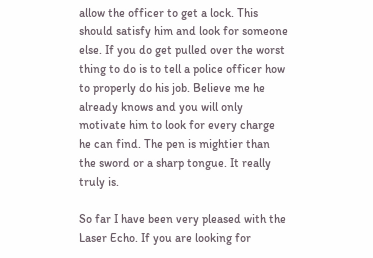allow the officer to get a lock. This should satisfy him and look for someone else. If you do get pulled over the worst thing to do is to tell a police officer how to properly do his job. Believe me he already knows and you will only motivate him to look for every charge he can find. The pen is mightier than the sword or a sharp tongue. It really truly is.

So far I have been very pleased with the Laser Echo. If you are looking for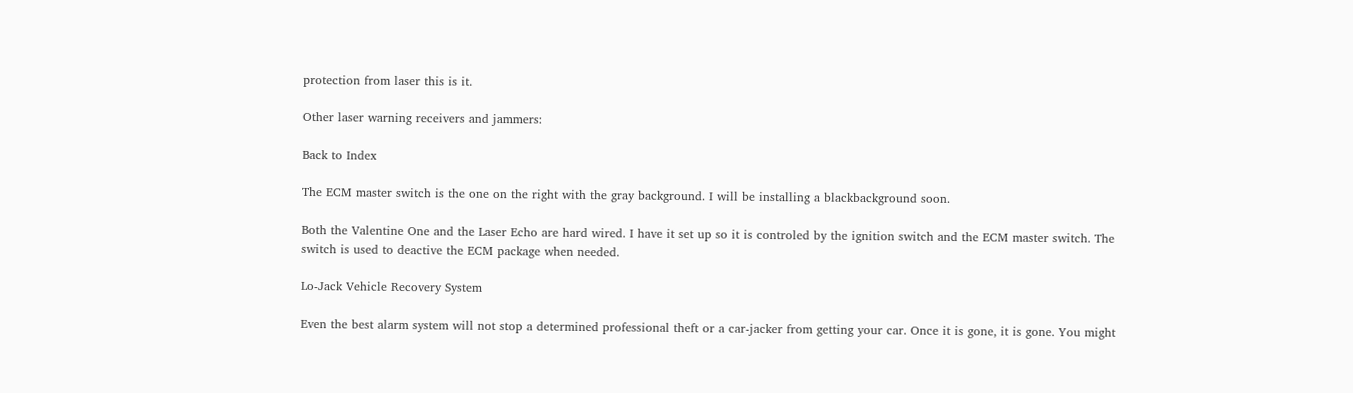protection from laser this is it.

Other laser warning receivers and jammers:

Back to Index

The ECM master switch is the one on the right with the gray background. I will be installing a blackbackground soon.

Both the Valentine One and the Laser Echo are hard wired. I have it set up so it is controled by the ignition switch and the ECM master switch. The switch is used to deactive the ECM package when needed.

Lo-Jack Vehicle Recovery System

Even the best alarm system will not stop a determined professional theft or a car-jacker from getting your car. Once it is gone, it is gone. You might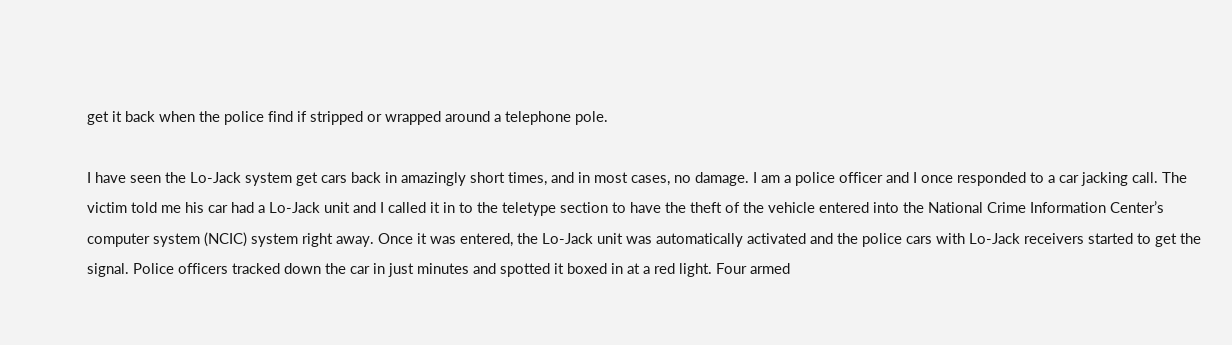get it back when the police find if stripped or wrapped around a telephone pole.

I have seen the Lo-Jack system get cars back in amazingly short times, and in most cases, no damage. I am a police officer and I once responded to a car jacking call. The victim told me his car had a Lo-Jack unit and I called it in to the teletype section to have the theft of the vehicle entered into the National Crime Information Center’s computer system (NCIC) system right away. Once it was entered, the Lo-Jack unit was automatically activated and the police cars with Lo-Jack receivers started to get the signal. Police officers tracked down the car in just minutes and spotted it boxed in at a red light. Four armed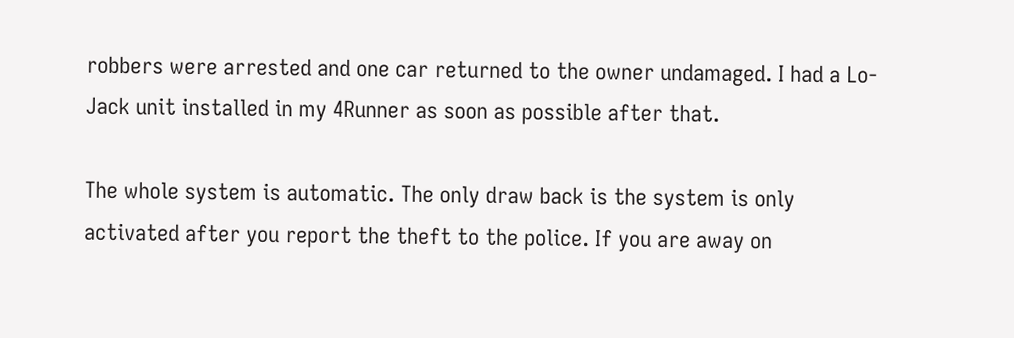robbers were arrested and one car returned to the owner undamaged. I had a Lo-Jack unit installed in my 4Runner as soon as possible after that.

The whole system is automatic. The only draw back is the system is only activated after you report the theft to the police. If you are away on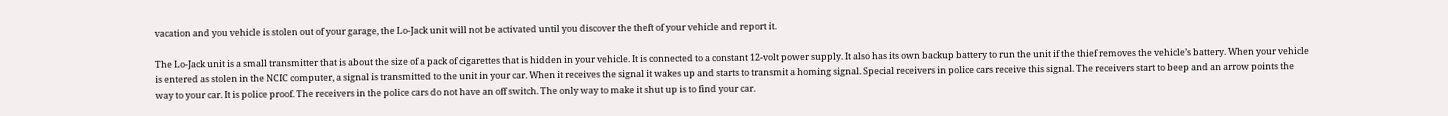vacation and you vehicle is stolen out of your garage, the Lo-Jack unit will not be activated until you discover the theft of your vehicle and report it.

The Lo-Jack unit is a small transmitter that is about the size of a pack of cigarettes that is hidden in your vehicle. It is connected to a constant 12-volt power supply. It also has its own backup battery to run the unit if the thief removes the vehicle’s battery. When your vehicle is entered as stolen in the NCIC computer, a signal is transmitted to the unit in your car. When it receives the signal it wakes up and starts to transmit a homing signal. Special receivers in police cars receive this signal. The receivers start to beep and an arrow points the way to your car. It is police proof. The receivers in the police cars do not have an off switch. The only way to make it shut up is to find your car.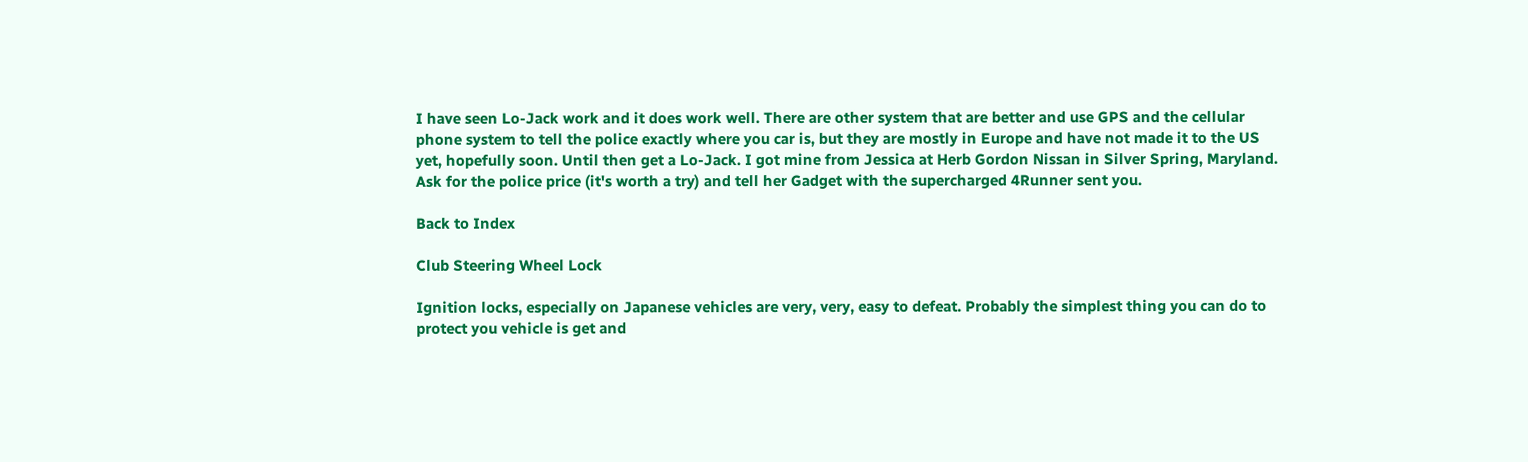I have seen Lo-Jack work and it does work well. There are other system that are better and use GPS and the cellular phone system to tell the police exactly where you car is, but they are mostly in Europe and have not made it to the US yet, hopefully soon. Until then get a Lo-Jack. I got mine from Jessica at Herb Gordon Nissan in Silver Spring, Maryland. Ask for the police price (it's worth a try) and tell her Gadget with the supercharged 4Runner sent you.

Back to Index

Club Steering Wheel Lock

Ignition locks, especially on Japanese vehicles are very, very, easy to defeat. Probably the simplest thing you can do to protect you vehicle is get and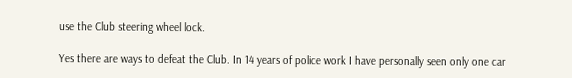use the Club steering wheel lock.

Yes there are ways to defeat the Club. In 14 years of police work I have personally seen only one car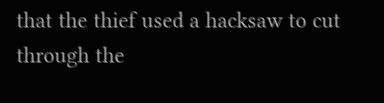that the thief used a hacksaw to cut through the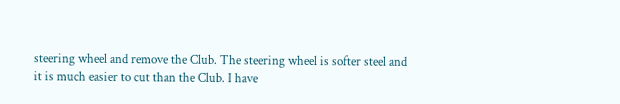steering wheel and remove the Club. The steering wheel is softer steel and it is much easier to cut than the Club. I have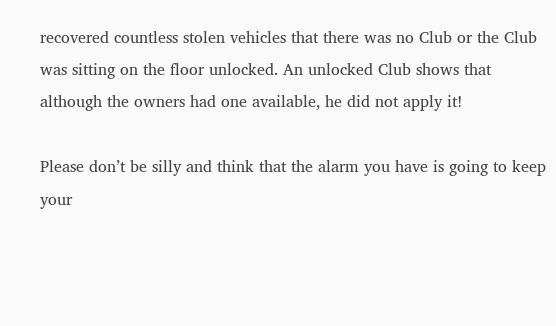recovered countless stolen vehicles that there was no Club or the Club was sitting on the floor unlocked. An unlocked Club shows that although the owners had one available, he did not apply it!

Please don’t be silly and think that the alarm you have is going to keep your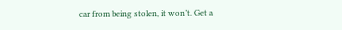car from being stolen, it won’t. Get a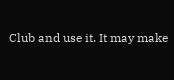Club and use it. It may make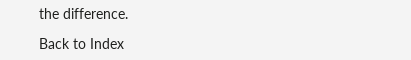the difference.

Back to Index